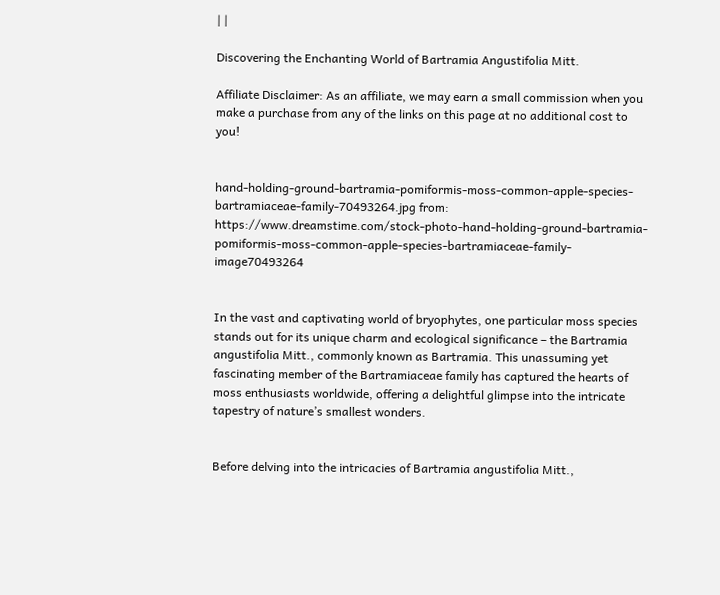| |

Discovering the Enchanting World of Bartramia Angustifolia Mitt.

Affiliate Disclaimer: As an affiliate, we may earn a small commission when you make a purchase from any of the links on this page at no additional cost to you!


hand-holding-ground-bartramia-pomiformis-moss-common-apple-species-bartramiaceae-family-70493264.jpg from: https://www.dreamstime.com/stock-photo-hand-holding-ground-bartramia-pomiformis-moss-common-apple-species-bartramiaceae-family-image70493264


In the vast and captivating world of bryophytes, one particular moss species stands out for its unique charm and ecological significance – the Bartramia angustifolia Mitt., commonly known as Bartramia. This unassuming yet fascinating member of the Bartramiaceae family has captured the hearts of moss enthusiasts worldwide, offering a delightful glimpse into the intricate tapestry of nature’s smallest wonders.


Before delving into the intricacies of Bartramia angustifolia Mitt.,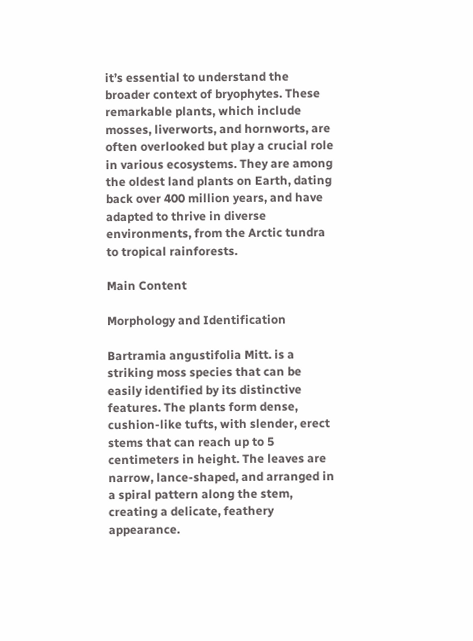it’s essential to understand the broader context of bryophytes. These remarkable plants, which include mosses, liverworts, and hornworts, are often overlooked but play a crucial role in various ecosystems. They are among the oldest land plants on Earth, dating back over 400 million years, and have adapted to thrive in diverse environments, from the Arctic tundra to tropical rainforests.

Main Content

Morphology and Identification

Bartramia angustifolia Mitt. is a striking moss species that can be easily identified by its distinctive features. The plants form dense, cushion-like tufts, with slender, erect stems that can reach up to 5 centimeters in height. The leaves are narrow, lance-shaped, and arranged in a spiral pattern along the stem, creating a delicate, feathery appearance.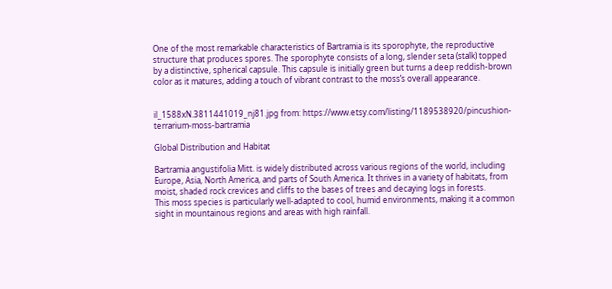One of the most remarkable characteristics of Bartramia is its sporophyte, the reproductive structure that produces spores. The sporophyte consists of a long, slender seta (stalk) topped by a distinctive, spherical capsule. This capsule is initially green but turns a deep reddish-brown color as it matures, adding a touch of vibrant contrast to the moss’s overall appearance.


il_1588xN.3811441019_nj81.jpg from: https://www.etsy.com/listing/1189538920/pincushion-terrarium-moss-bartramia

Global Distribution and Habitat

Bartramia angustifolia Mitt. is widely distributed across various regions of the world, including Europe, Asia, North America, and parts of South America. It thrives in a variety of habitats, from moist, shaded rock crevices and cliffs to the bases of trees and decaying logs in forests.
This moss species is particularly well-adapted to cool, humid environments, making it a common sight in mountainous regions and areas with high rainfall.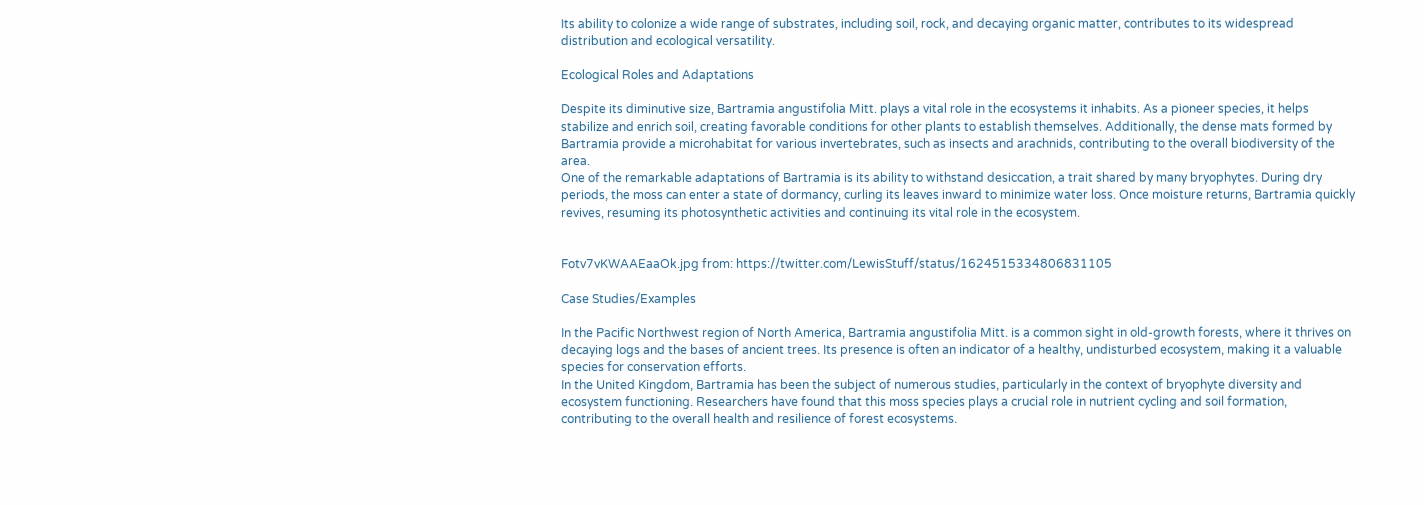Its ability to colonize a wide range of substrates, including soil, rock, and decaying organic matter, contributes to its widespread distribution and ecological versatility.

Ecological Roles and Adaptations

Despite its diminutive size, Bartramia angustifolia Mitt. plays a vital role in the ecosystems it inhabits. As a pioneer species, it helps stabilize and enrich soil, creating favorable conditions for other plants to establish themselves. Additionally, the dense mats formed by Bartramia provide a microhabitat for various invertebrates, such as insects and arachnids, contributing to the overall biodiversity of the area.
One of the remarkable adaptations of Bartramia is its ability to withstand desiccation, a trait shared by many bryophytes. During dry periods, the moss can enter a state of dormancy, curling its leaves inward to minimize water loss. Once moisture returns, Bartramia quickly revives, resuming its photosynthetic activities and continuing its vital role in the ecosystem.


Fotv7vKWAAEaaOk.jpg from: https://twitter.com/LewisStuff/status/1624515334806831105

Case Studies/Examples

In the Pacific Northwest region of North America, Bartramia angustifolia Mitt. is a common sight in old-growth forests, where it thrives on decaying logs and the bases of ancient trees. Its presence is often an indicator of a healthy, undisturbed ecosystem, making it a valuable species for conservation efforts.
In the United Kingdom, Bartramia has been the subject of numerous studies, particularly in the context of bryophyte diversity and ecosystem functioning. Researchers have found that this moss species plays a crucial role in nutrient cycling and soil formation, contributing to the overall health and resilience of forest ecosystems.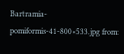Bartramia-pomiformis-41-800×533.jpg from: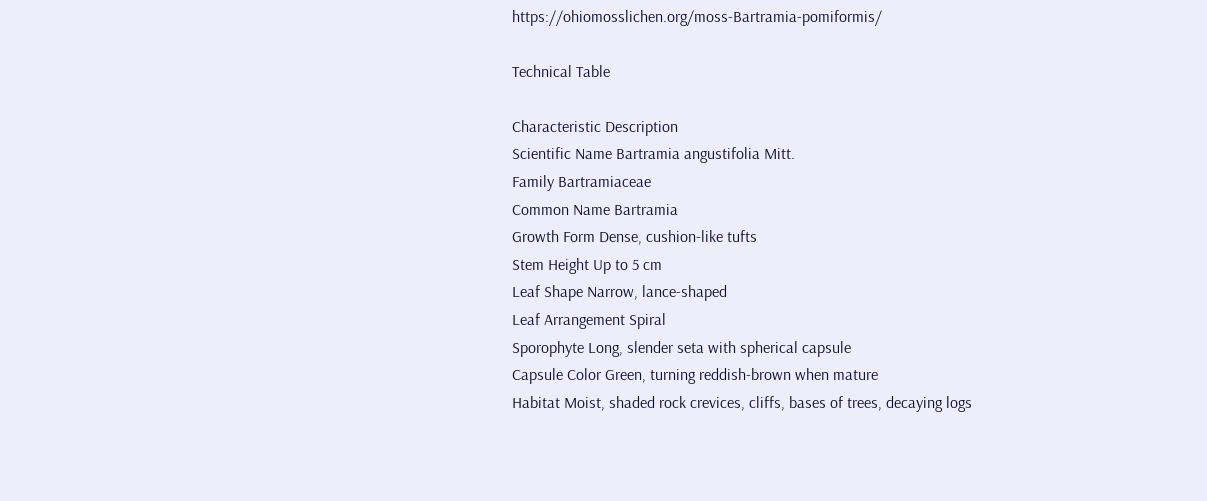https://ohiomosslichen.org/moss-Bartramia-pomiformis/

Technical Table

Characteristic Description
Scientific Name Bartramia angustifolia Mitt.
Family Bartramiaceae
Common Name Bartramia
Growth Form Dense, cushion-like tufts
Stem Height Up to 5 cm
Leaf Shape Narrow, lance-shaped
Leaf Arrangement Spiral
Sporophyte Long, slender seta with spherical capsule
Capsule Color Green, turning reddish-brown when mature
Habitat Moist, shaded rock crevices, cliffs, bases of trees, decaying logs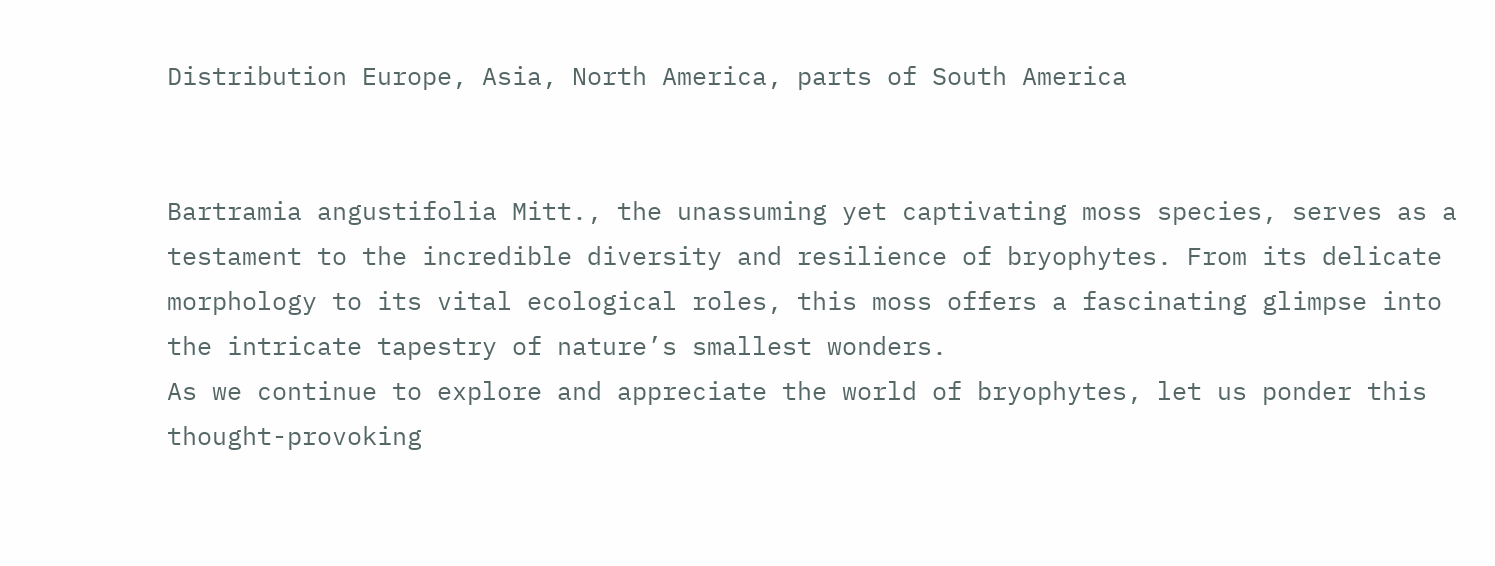Distribution Europe, Asia, North America, parts of South America


Bartramia angustifolia Mitt., the unassuming yet captivating moss species, serves as a testament to the incredible diversity and resilience of bryophytes. From its delicate morphology to its vital ecological roles, this moss offers a fascinating glimpse into the intricate tapestry of nature’s smallest wonders.
As we continue to explore and appreciate the world of bryophytes, let us ponder this thought-provoking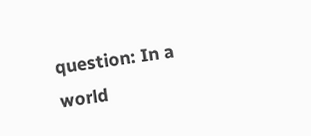question: In a world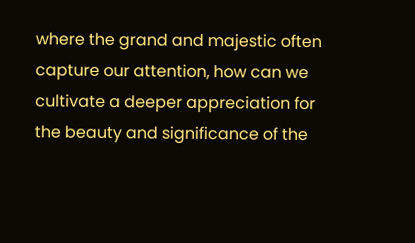where the grand and majestic often capture our attention, how can we cultivate a deeper appreciation for the beauty and significance of the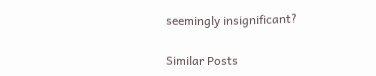seemingly insignificant?

Similar Posts